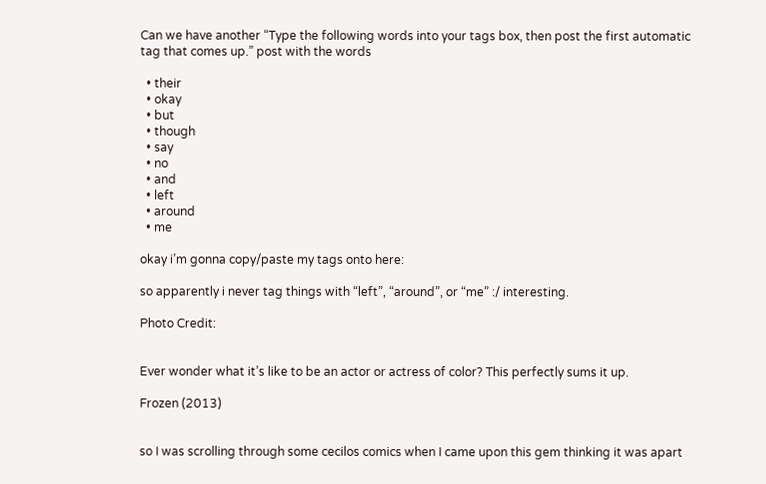Can we have another “Type the following words into your tags box, then post the first automatic tag that comes up.” post with the words

  • their
  • okay
  • but
  • though
  • say
  • no
  • and
  • left
  • around
  • me

okay i’m gonna copy/paste my tags onto here:

so apparently i never tag things with “left”, “around”, or “me” :/ interesting.

Photo Credit:


Ever wonder what it’s like to be an actor or actress of color? This perfectly sums it up.

Frozen (2013)


so I was scrolling through some cecilos comics when I came upon this gem thinking it was apart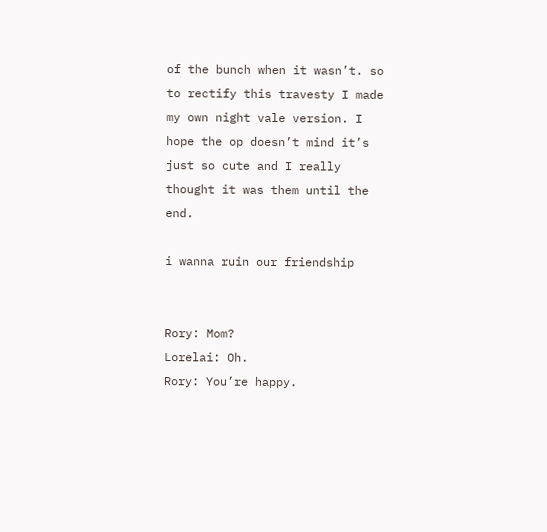of the bunch when it wasn’t. so to rectify this travesty I made my own night vale version. I hope the op doesn’t mind it’s just so cute and I really thought it was them until the end.

i wanna ruin our friendship


Rory: Mom?
Lorelai: Oh.
Rory: You’re happy.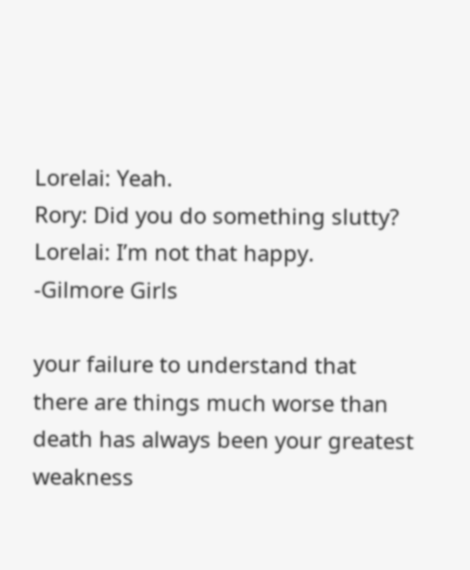Lorelai: Yeah.
Rory: Did you do something slutty?
Lorelai: I’m not that happy.
-Gilmore Girls

your failure to understand that there are things much worse than death has always been your greatest weakness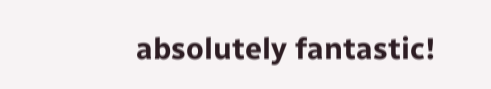absolutely fantastic!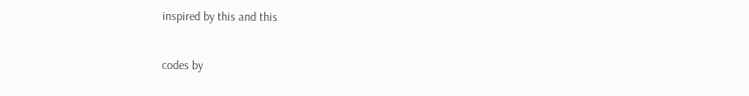inspired by this and this

codes by